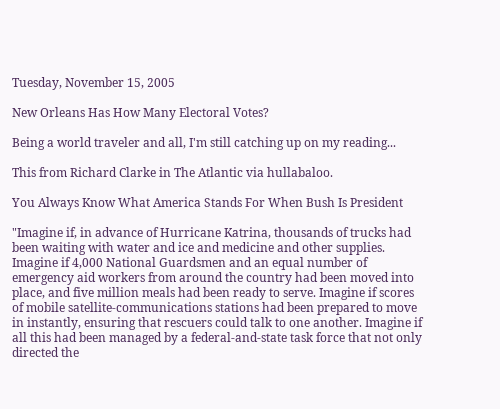Tuesday, November 15, 2005

New Orleans Has How Many Electoral Votes?

Being a world traveler and all, I'm still catching up on my reading...

This from Richard Clarke in The Atlantic via hullabaloo.

You Always Know What America Stands For When Bush Is President

"Imagine if, in advance of Hurricane Katrina, thousands of trucks had been waiting with water and ice and medicine and other supplies. Imagine if 4,000 National Guardsmen and an equal number of emergency aid workers from around the country had been moved into place, and five million meals had been ready to serve. Imagine if scores of mobile satellite-communications stations had been prepared to move in instantly, ensuring that rescuers could talk to one another. Imagine if all this had been managed by a federal-and-state task force that not only directed the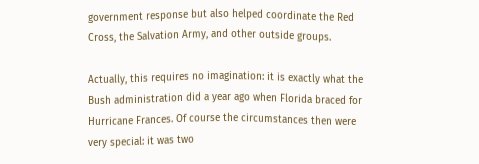government response but also helped coordinate the Red Cross, the Salvation Army, and other outside groups.

Actually, this requires no imagination: it is exactly what the Bush administration did a year ago when Florida braced for Hurricane Frances. Of course the circumstances then were very special: it was two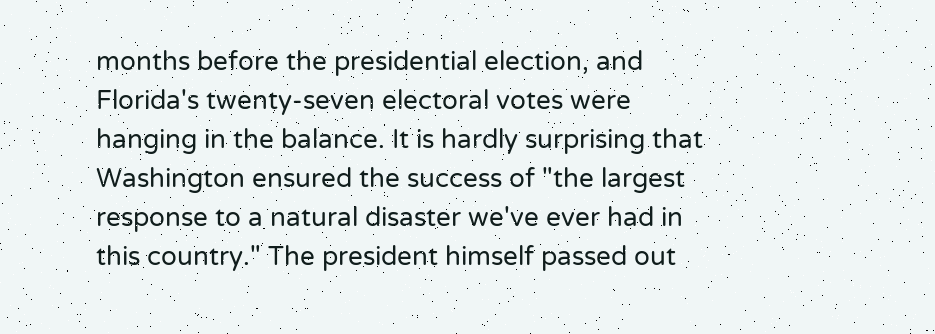months before the presidential election, and Florida's twenty-seven electoral votes were hanging in the balance. It is hardly surprising that Washington ensured the success of "the largest response to a natural disaster we've ever had in this country." The president himself passed out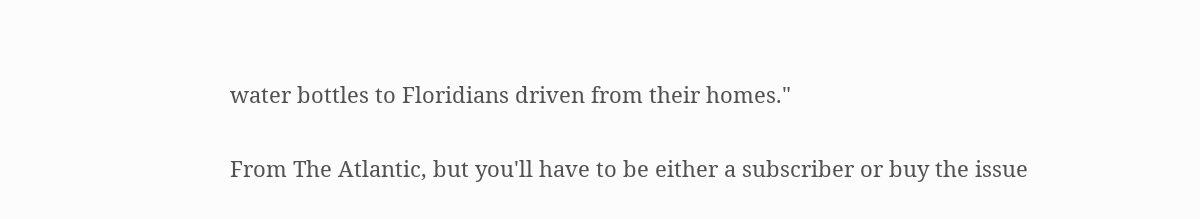water bottles to Floridians driven from their homes."

From The Atlantic, but you'll have to be either a subscriber or buy the issue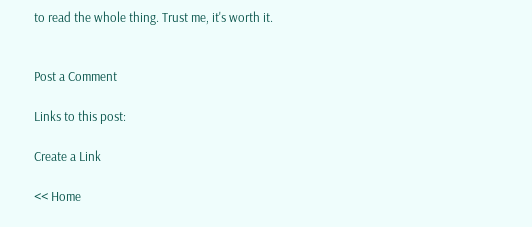to read the whole thing. Trust me, it's worth it.


Post a Comment

Links to this post:

Create a Link

<< Home